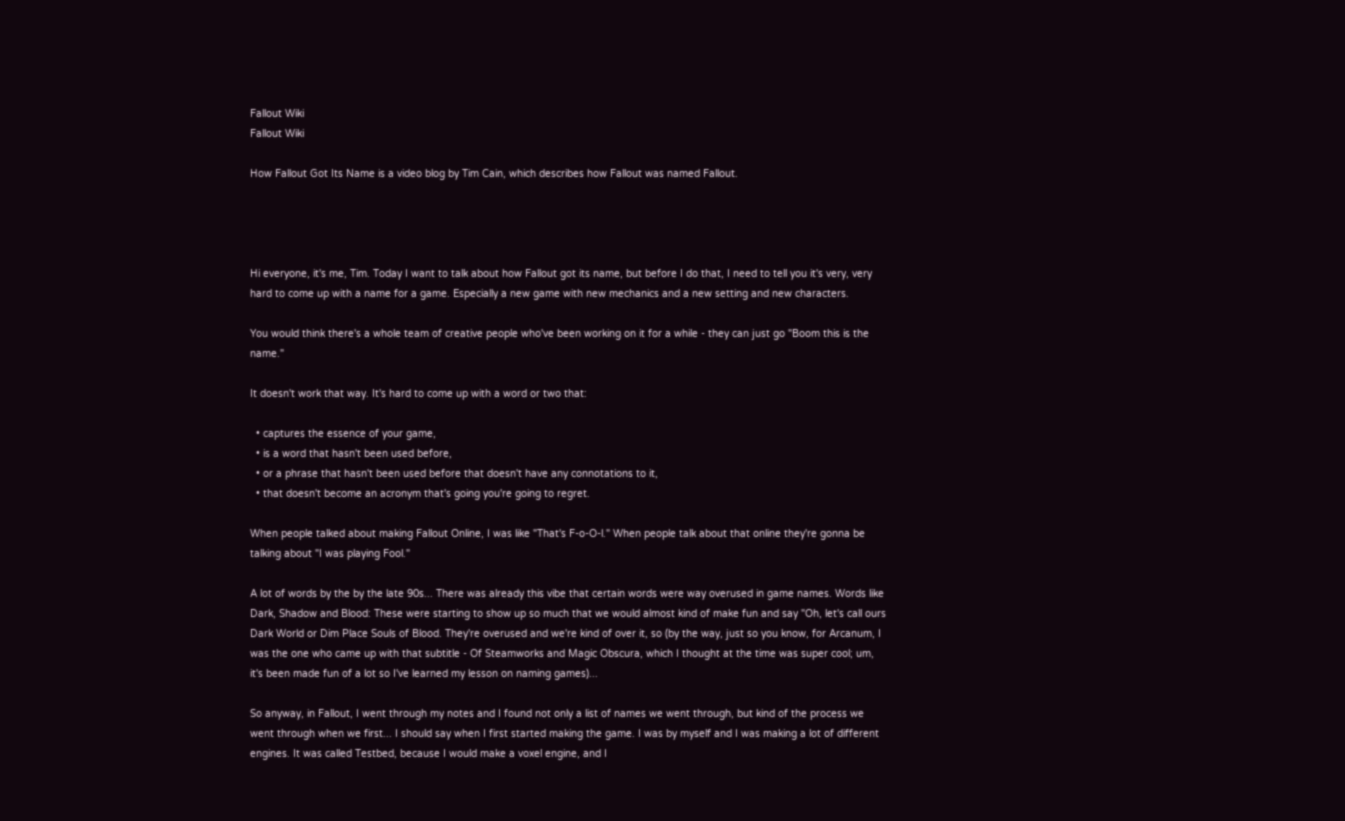Fallout Wiki
Fallout Wiki

How Fallout Got Its Name is a video blog by Tim Cain, which describes how Fallout was named Fallout.




Hi everyone, it's me, Tim. Today I want to talk about how Fallout got its name, but before I do that, I need to tell you it's very, very hard to come up with a name for a game. Especially a new game with new mechanics and a new setting and new characters.

You would think there's a whole team of creative people who've been working on it for a while - they can just go "Boom this is the name."

It doesn't work that way. It's hard to come up with a word or two that:

  • captures the essence of your game,
  • is a word that hasn't been used before,
  • or a phrase that hasn't been used before that doesn't have any connotations to it,
  • that doesn't become an acronym that's going you're going to regret.

When people talked about making Fallout Online, I was like "That's F-o-O-l." When people talk about that online they're gonna be talking about "I was playing Fool."

A lot of words by the by the late 90s... There was already this vibe that certain words were way overused in game names. Words like Dark, Shadow and Blood: These were starting to show up so much that we would almost kind of make fun and say "Oh, let's call ours Dark World or Dim Place Souls of Blood. They're overused and we're kind of over it, so (by the way, just so you know, for Arcanum, I was the one who came up with that subtitle - Of Steamworks and Magic Obscura, which I thought at the time was super cool; um, it's been made fun of a lot so I've learned my lesson on naming games)...

So anyway, in Fallout, I went through my notes and I found not only a list of names we went through, but kind of the process we went through when we first... I should say when I first started making the game. I was by myself and I was making a lot of different engines. It was called Testbed, because I would make a voxel engine, and I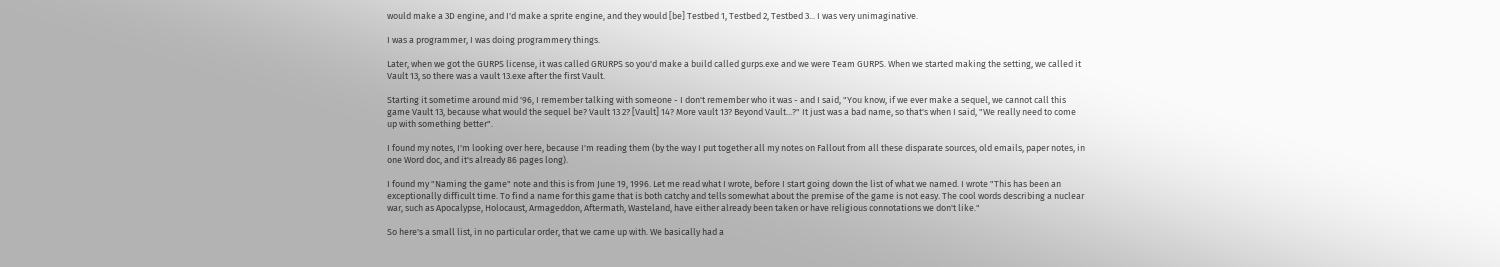would make a 3D engine, and I'd make a sprite engine, and they would [be] Testbed 1, Testbed 2, Testbed 3... I was very unimaginative.

I was a programmer, I was doing programmery things.

Later, when we got the GURPS license, it was called GRURPS so you'd make a build called gurps.exe and we were Team GURPS. When we started making the setting, we called it Vault 13, so there was a vault 13.exe after the first Vault.

Starting it sometime around mid '96, I remember talking with someone - I don't remember who it was - and I said, "You know, if we ever make a sequel, we cannot call this game Vault 13, because what would the sequel be? Vault 13 2? [Vault] 14? More vault 13? Beyond Vault...?" It just was a bad name, so that's when I said, "We really need to come up with something better".

I found my notes, I'm looking over here, because I'm reading them (by the way I put together all my notes on Fallout from all these disparate sources, old emails, paper notes, in one Word doc, and it's already 86 pages long).

I found my "Naming the game" note and this is from June 19, 1996. Let me read what I wrote, before I start going down the list of what we named. I wrote "This has been an exceptionally difficult time. To find a name for this game that is both catchy and tells somewhat about the premise of the game is not easy. The cool words describing a nuclear war, such as Apocalypse, Holocaust, Armageddon, Aftermath, Wasteland, have either already been taken or have religious connotations we don't like."

So here's a small list, in no particular order, that we came up with. We basically had a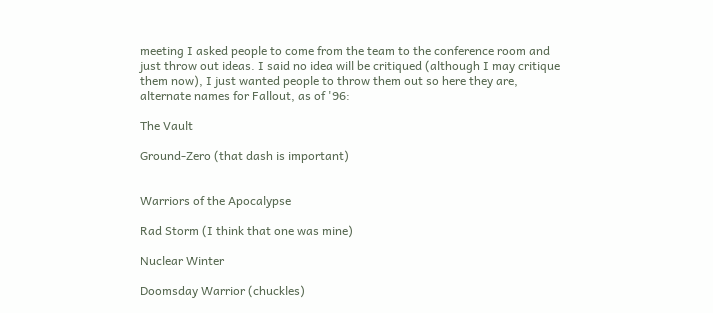meeting I asked people to come from the team to the conference room and just throw out ideas. I said no idea will be critiqued (although I may critique them now), I just wanted people to throw them out so here they are, alternate names for Fallout, as of '96:

The Vault

Ground-Zero (that dash is important)


Warriors of the Apocalypse

Rad Storm (I think that one was mine)

Nuclear Winter

Doomsday Warrior (chuckles)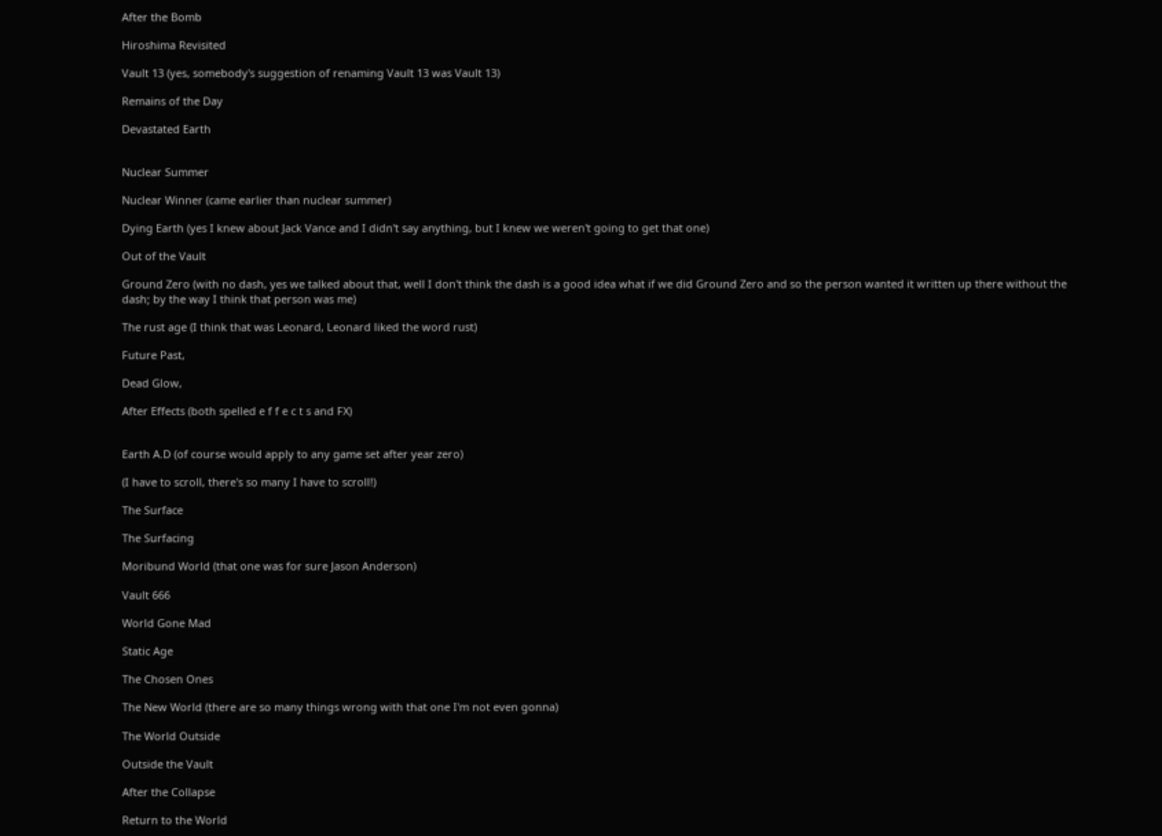After the Bomb

Hiroshima Revisited

Vault 13 (yes, somebody's suggestion of renaming Vault 13 was Vault 13)

Remains of the Day

Devastated Earth


Nuclear Summer

Nuclear Winner (came earlier than nuclear summer)

Dying Earth (yes I knew about Jack Vance and I didn't say anything, but I knew we weren't going to get that one)

Out of the Vault

Ground Zero (with no dash, yes we talked about that, well I don't think the dash is a good idea what if we did Ground Zero and so the person wanted it written up there without the dash; by the way I think that person was me)

The rust age (I think that was Leonard, Leonard liked the word rust)

Future Past,

Dead Glow,

After Effects (both spelled e f f e c t s and FX)


Earth A.D (of course would apply to any game set after year zero)

(I have to scroll, there's so many I have to scroll!)

The Surface

The Surfacing

Moribund World (that one was for sure Jason Anderson)

Vault 666

World Gone Mad

Static Age

The Chosen Ones

The New World (there are so many things wrong with that one I'm not even gonna)

The World Outside

Outside the Vault

After the Collapse

Return to the World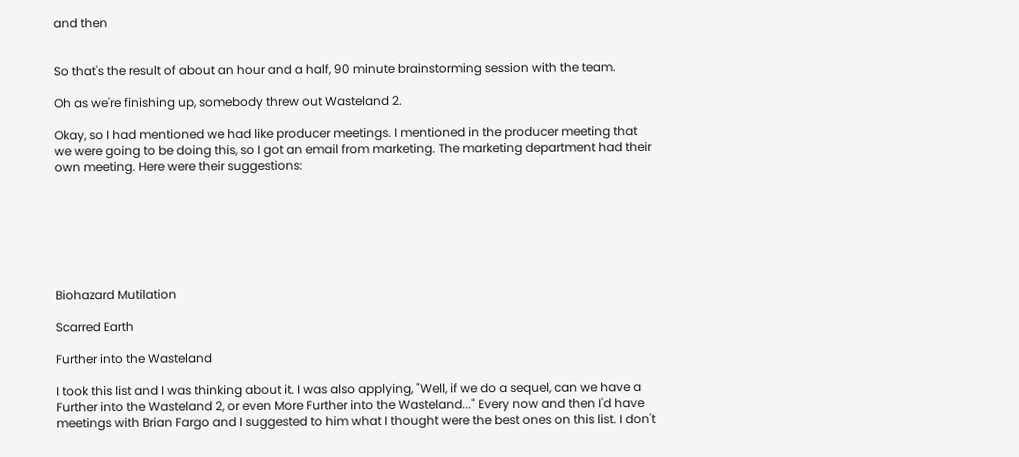and then


So that's the result of about an hour and a half, 90 minute brainstorming session with the team.

Oh as we're finishing up, somebody threw out Wasteland 2.

Okay, so I had mentioned we had like producer meetings. I mentioned in the producer meeting that we were going to be doing this, so I got an email from marketing. The marketing department had their own meeting. Here were their suggestions:







Biohazard Mutilation

Scarred Earth

Further into the Wasteland

I took this list and I was thinking about it. I was also applying, "Well, if we do a sequel, can we have a Further into the Wasteland 2, or even More Further into the Wasteland..." Every now and then I'd have meetings with Brian Fargo and I suggested to him what I thought were the best ones on this list. I don't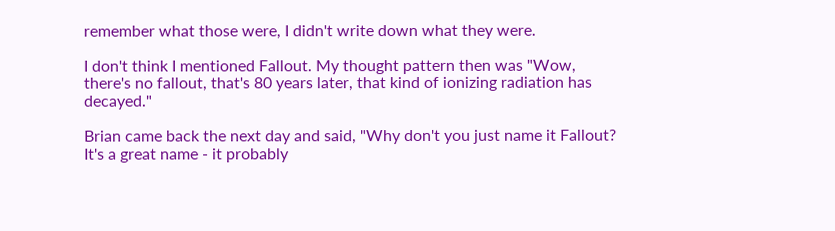remember what those were, I didn't write down what they were.

I don't think I mentioned Fallout. My thought pattern then was "Wow, there's no fallout, that's 80 years later, that kind of ionizing radiation has decayed."

Brian came back the next day and said, "Why don't you just name it Fallout? It's a great name - it probably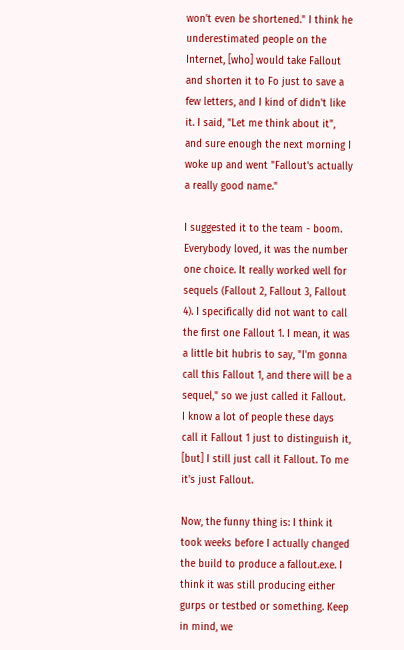won't even be shortened." I think he underestimated people on the Internet, [who] would take Fallout and shorten it to Fo just to save a few letters, and I kind of didn't like it. I said, "Let me think about it", and sure enough the next morning I woke up and went "Fallout's actually a really good name."

I suggested it to the team - boom. Everybody loved, it was the number one choice. It really worked well for sequels (Fallout 2, Fallout 3, Fallout 4). I specifically did not want to call the first one Fallout 1. I mean, it was a little bit hubris to say, "I'm gonna call this Fallout 1, and there will be a sequel," so we just called it Fallout.
I know a lot of people these days call it Fallout 1 just to distinguish it, [but] I still just call it Fallout. To me it's just Fallout.

Now, the funny thing is: I think it took weeks before I actually changed the build to produce a fallout.exe. I think it was still producing either gurps or testbed or something. Keep in mind, we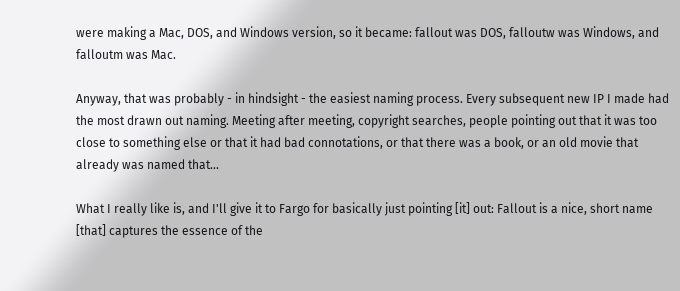were making a Mac, DOS, and Windows version, so it became: fallout was DOS, falloutw was Windows, and falloutm was Mac.

Anyway, that was probably - in hindsight - the easiest naming process. Every subsequent new IP I made had the most drawn out naming. Meeting after meeting, copyright searches, people pointing out that it was too close to something else or that it had bad connotations, or that there was a book, or an old movie that already was named that...

What I really like is, and I'll give it to Fargo for basically just pointing [it] out: Fallout is a nice, short name [that] captures the essence of the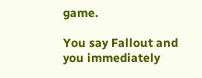game.

You say Fallout and you immediately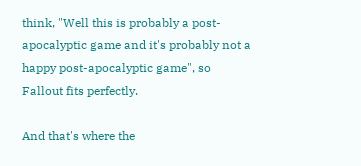think, "Well this is probably a post-apocalyptic game and it's probably not a happy post-apocalyptic game", so Fallout fits perfectly.

And that's where the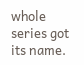whole series got its name.